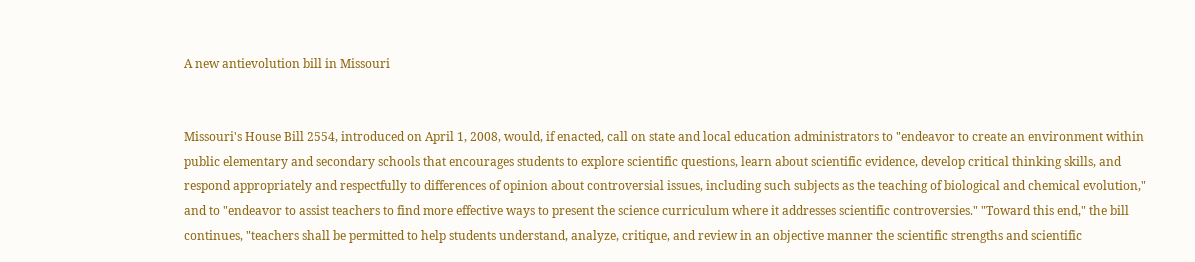A new antievolution bill in Missouri


Missouri's House Bill 2554, introduced on April 1, 2008, would, if enacted, call on state and local education administrators to "endeavor to create an environment within public elementary and secondary schools that encourages students to explore scientific questions, learn about scientific evidence, develop critical thinking skills, and respond appropriately and respectfully to differences of opinion about controversial issues, including such subjects as the teaching of biological and chemical evolution," and to "endeavor to assist teachers to find more effective ways to present the science curriculum where it addresses scientific controversies." "Toward this end," the bill continues, "teachers shall be permitted to help students understand, analyze, critique, and review in an objective manner the scientific strengths and scientific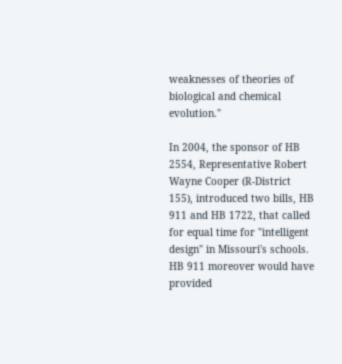weaknesses of theories of biological and chemical evolution."

In 2004, the sponsor of HB 2554, Representative Robert Wayne Cooper (R-District 155), introduced two bills, HB 911 and HB 1722, that called for equal time for "intelligent design" in Missouri's schools. HB 911 moreover would have provided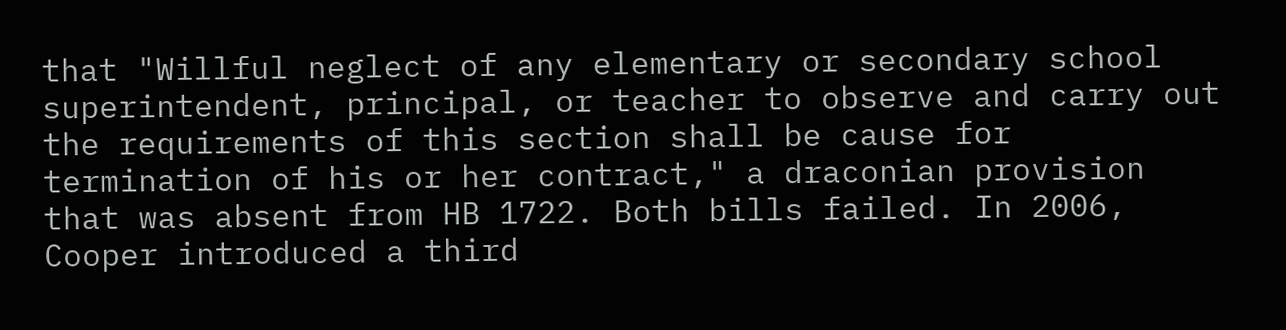that "Willful neglect of any elementary or secondary school superintendent, principal, or teacher to observe and carry out the requirements of this section shall be cause for termination of his or her contract," a draconian provision that was absent from HB 1722. Both bills failed. In 2006, Cooper introduced a third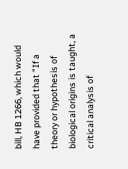bill, HB 1266, which would have provided that "If a theory or hypothesis of biological origins is taught, a critical analysis of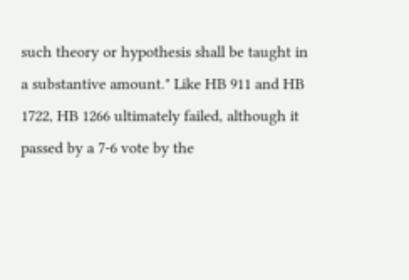such theory or hypothesis shall be taught in a substantive amount." Like HB 911 and HB 1722, HB 1266 ultimately failed, although it passed by a 7-6 vote by the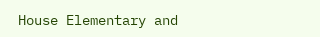House Elementary and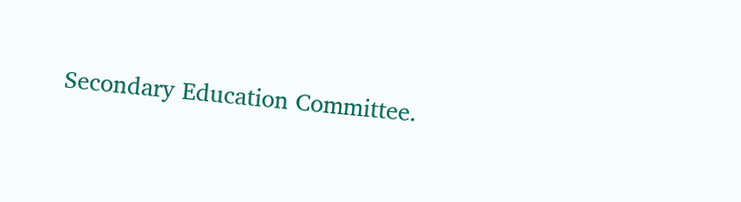Secondary Education Committee.